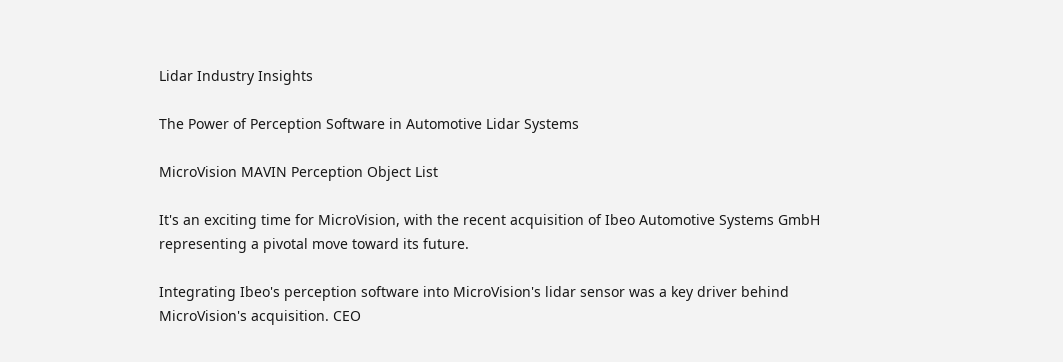Lidar Industry Insights

The Power of Perception Software in Automotive Lidar Systems

MicroVision MAVIN Perception Object List

It's an exciting time for MicroVision, with the recent acquisition of Ibeo Automotive Systems GmbH representing a pivotal move toward its future.

Integrating Ibeo's perception software into MicroVision's lidar sensor was a key driver behind MicroVision's acquisition. CEO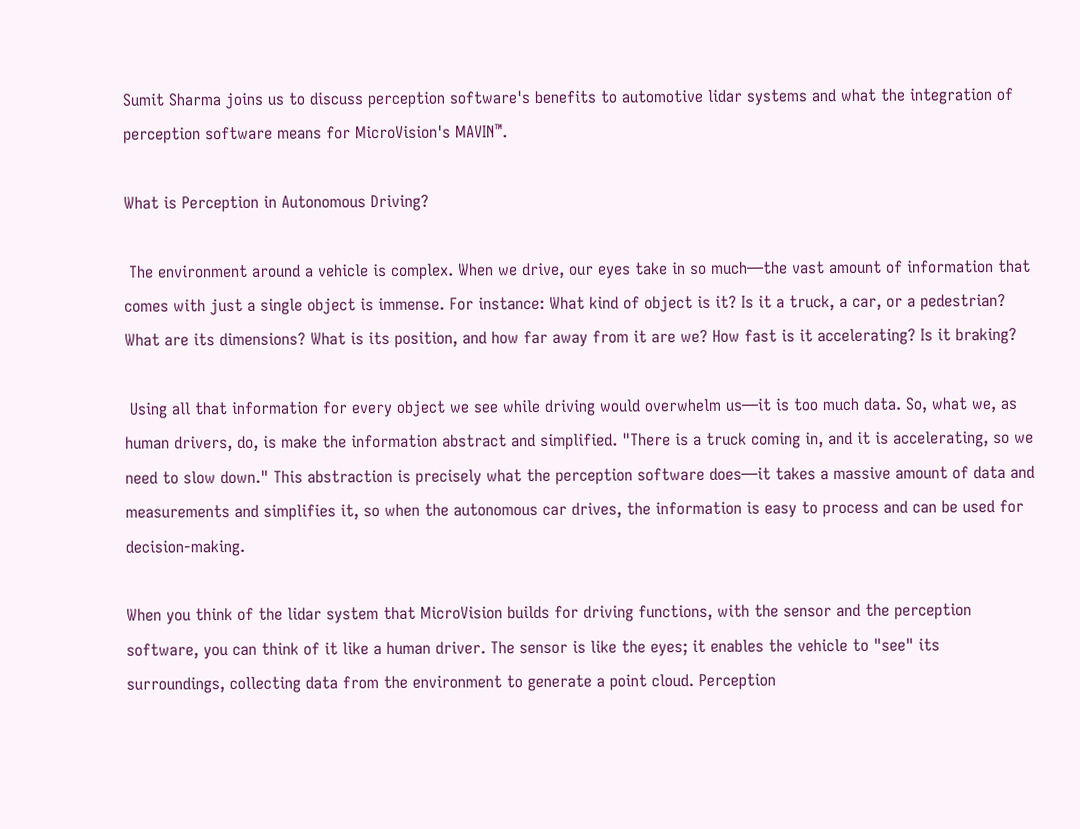Sumit Sharma joins us to discuss perception software's benefits to automotive lidar systems and what the integration of perception software means for MicroVision's MAVIN™.

What is Perception in Autonomous Driving?

 The environment around a vehicle is complex. When we drive, our eyes take in so much—the vast amount of information that comes with just a single object is immense. For instance: What kind of object is it? Is it a truck, a car, or a pedestrian? What are its dimensions? What is its position, and how far away from it are we? How fast is it accelerating? Is it braking?

 Using all that information for every object we see while driving would overwhelm us—it is too much data. So, what we, as human drivers, do, is make the information abstract and simplified. "There is a truck coming in, and it is accelerating, so we need to slow down." This abstraction is precisely what the perception software does—it takes a massive amount of data and measurements and simplifies it, so when the autonomous car drives, the information is easy to process and can be used for decision-making.

When you think of the lidar system that MicroVision builds for driving functions, with the sensor and the perception software, you can think of it like a human driver. The sensor is like the eyes; it enables the vehicle to "see" its surroundings, collecting data from the environment to generate a point cloud. Perception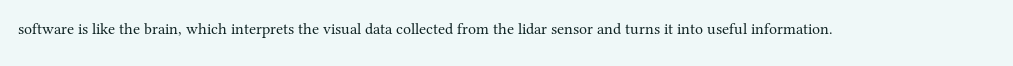software is like the brain, which interprets the visual data collected from the lidar sensor and turns it into useful information.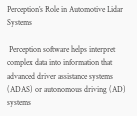Perception’s Role in Automotive Lidar Systems

 Perception software helps interpret complex data into information that advanced driver assistance systems (ADAS) or autonomous driving (AD) systems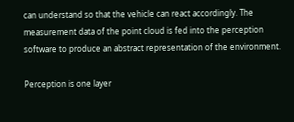can understand so that the vehicle can react accordingly. The measurement data of the point cloud is fed into the perception software to produce an abstract representation of the environment.

Perception is one layer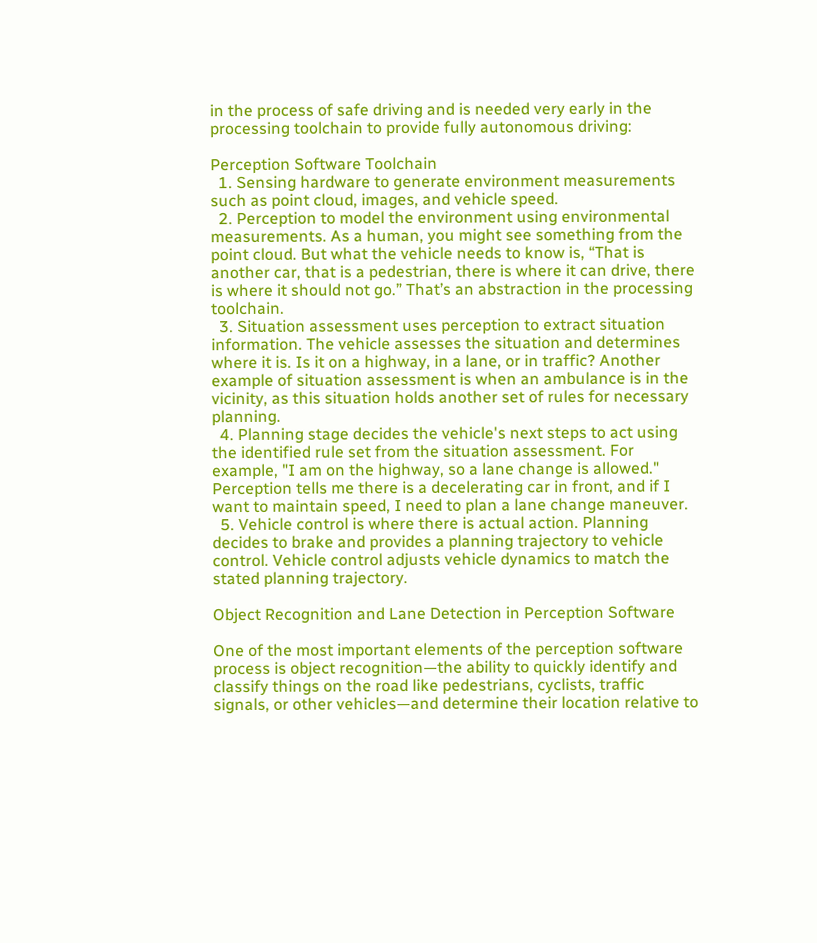in the process of safe driving and is needed very early in the processing toolchain to provide fully autonomous driving:

Perception Software Toolchain
  1. Sensing hardware to generate environment measurements such as point cloud, images, and vehicle speed.
  2. Perception to model the environment using environmental measurements. As a human, you might see something from the point cloud. But what the vehicle needs to know is, “That is another car, that is a pedestrian, there is where it can drive, there is where it should not go.” That’s an abstraction in the processing toolchain.
  3. Situation assessment uses perception to extract situation information. The vehicle assesses the situation and determines where it is. Is it on a highway, in a lane, or in traffic? Another example of situation assessment is when an ambulance is in the vicinity, as this situation holds another set of rules for necessary planning.
  4. Planning stage decides the vehicle's next steps to act using the identified rule set from the situation assessment. For example, "I am on the highway, so a lane change is allowed." Perception tells me there is a decelerating car in front, and if I want to maintain speed, I need to plan a lane change maneuver.
  5. Vehicle control is where there is actual action. Planning decides to brake and provides a planning trajectory to vehicle control. Vehicle control adjusts vehicle dynamics to match the stated planning trajectory.

Object Recognition and Lane Detection in Perception Software

One of the most important elements of the perception software process is object recognition—the ability to quickly identify and classify things on the road like pedestrians, cyclists, traffic signals, or other vehicles—and determine their location relative to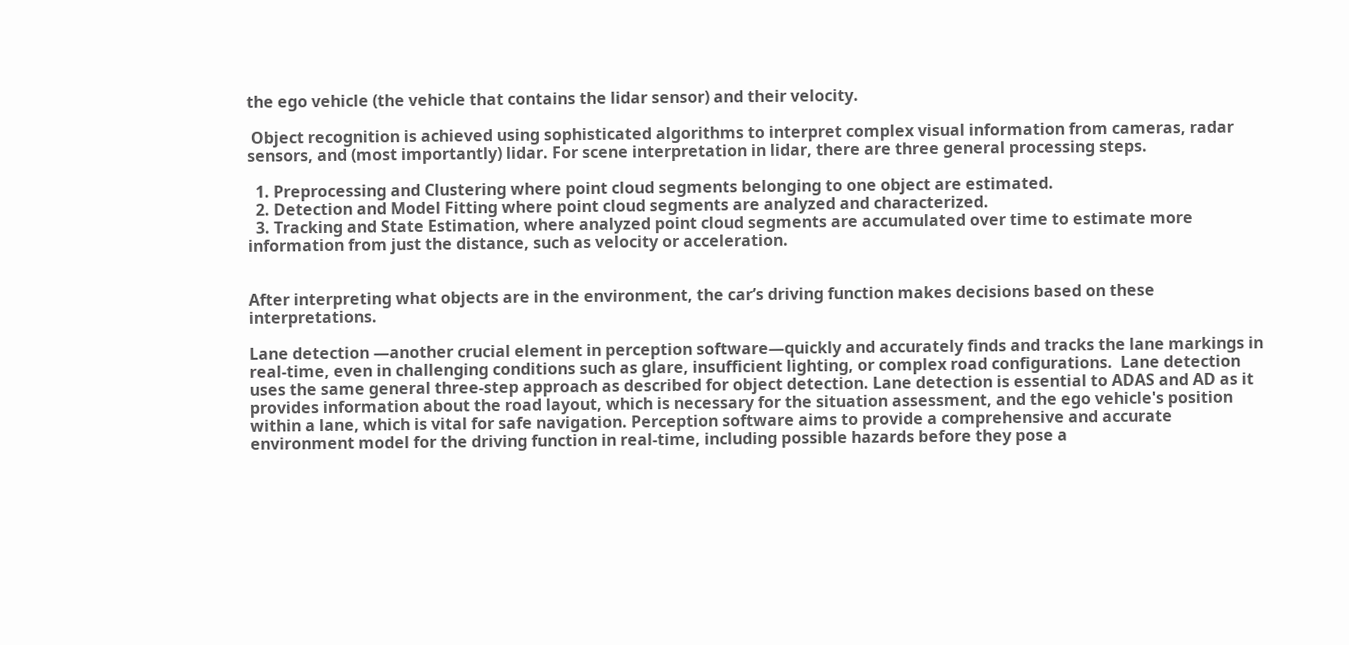the ego vehicle (the vehicle that contains the lidar sensor) and their velocity.

 Object recognition is achieved using sophisticated algorithms to interpret complex visual information from cameras, radar sensors, and (most importantly) lidar. For scene interpretation in lidar, there are three general processing steps.

  1. Preprocessing and Clustering where point cloud segments belonging to one object are estimated.
  2. Detection and Model Fitting where point cloud segments are analyzed and characterized.
  3. Tracking and State Estimation, where analyzed point cloud segments are accumulated over time to estimate more information from just the distance, such as velocity or acceleration.


After interpreting what objects are in the environment, the car’s driving function makes decisions based on these interpretations.

Lane detection —another crucial element in perception software—quickly and accurately finds and tracks the lane markings in real-time, even in challenging conditions such as glare, insufficient lighting, or complex road configurations.  Lane detection uses the same general three-step approach as described for object detection. Lane detection is essential to ADAS and AD as it provides information about the road layout, which is necessary for the situation assessment, and the ego vehicle's position within a lane, which is vital for safe navigation. Perception software aims to provide a comprehensive and accurate environment model for the driving function in real-time, including possible hazards before they pose a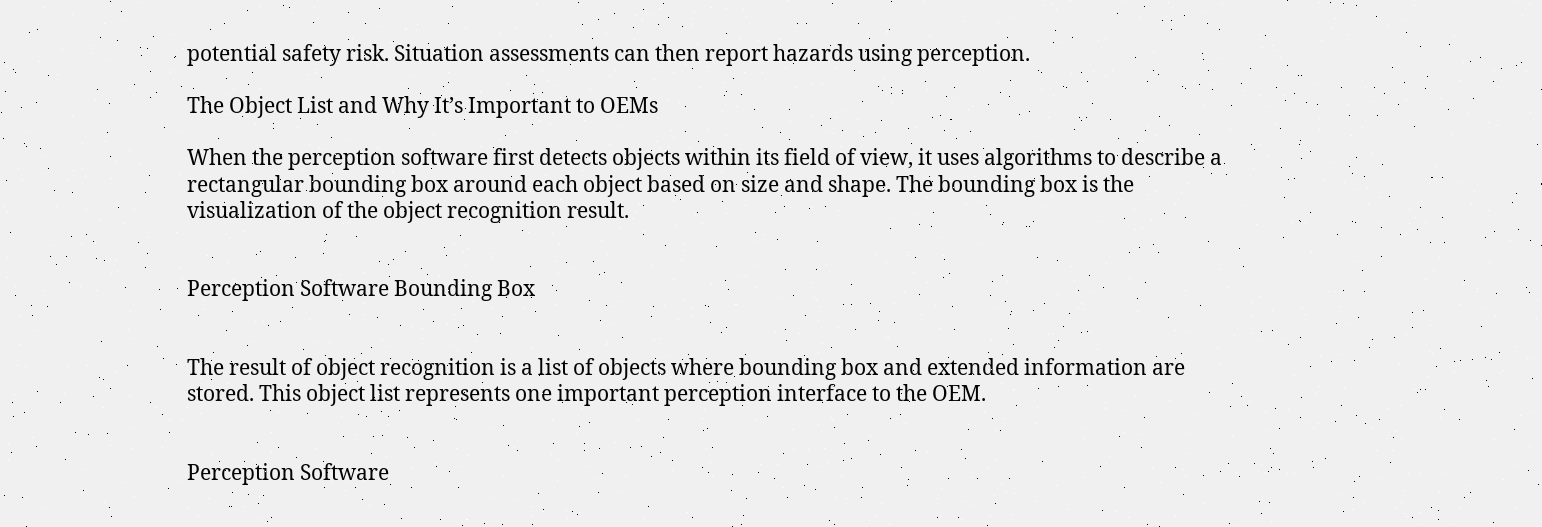potential safety risk. Situation assessments can then report hazards using perception.

The Object List and Why It’s Important to OEMs

When the perception software first detects objects within its field of view, it uses algorithms to describe a rectangular bounding box around each object based on size and shape. The bounding box is the visualization of the object recognition result.


Perception Software Bounding Box


The result of object recognition is a list of objects where bounding box and extended information are stored. This object list represents one important perception interface to the OEM.


Perception Software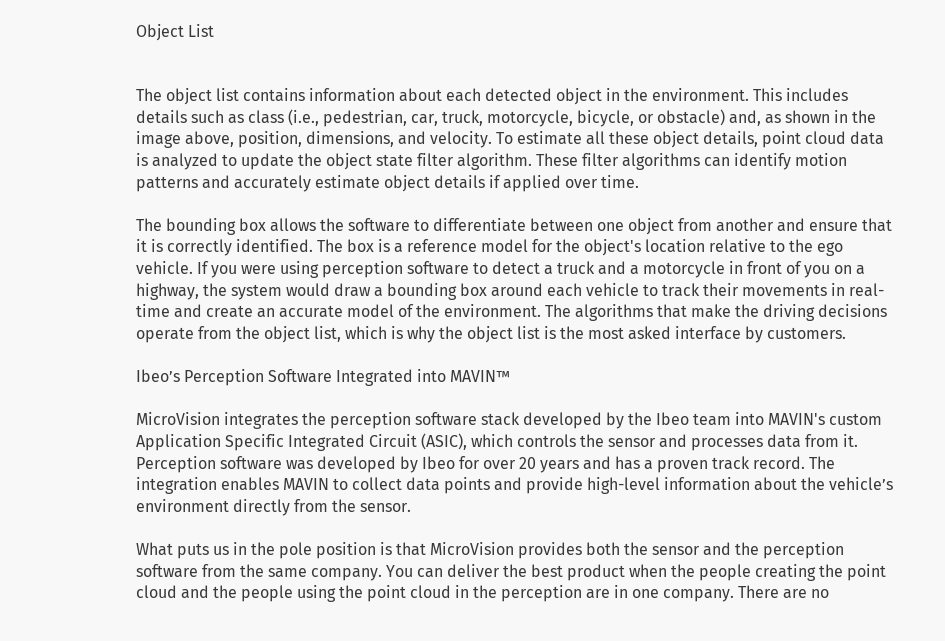Object List


The object list contains information about each detected object in the environment. This includes details such as class (i.e., pedestrian, car, truck, motorcycle, bicycle, or obstacle) and, as shown in the image above, position, dimensions, and velocity. To estimate all these object details, point cloud data is analyzed to update the object state filter algorithm. These filter algorithms can identify motion patterns and accurately estimate object details if applied over time.

The bounding box allows the software to differentiate between one object from another and ensure that it is correctly identified. The box is a reference model for the object's location relative to the ego vehicle. If you were using perception software to detect a truck and a motorcycle in front of you on a highway, the system would draw a bounding box around each vehicle to track their movements in real-time and create an accurate model of the environment. The algorithms that make the driving decisions operate from the object list, which is why the object list is the most asked interface by customers.

Ibeo’s Perception Software Integrated into MAVIN™

MicroVision integrates the perception software stack developed by the Ibeo team into MAVIN's custom Application Specific Integrated Circuit (ASIC), which controls the sensor and processes data from it. Perception software was developed by Ibeo for over 20 years and has a proven track record. The integration enables MAVIN to collect data points and provide high-level information about the vehicle’s environment directly from the sensor.

What puts us in the pole position is that MicroVision provides both the sensor and the perception software from the same company. You can deliver the best product when the people creating the point cloud and the people using the point cloud in the perception are in one company. There are no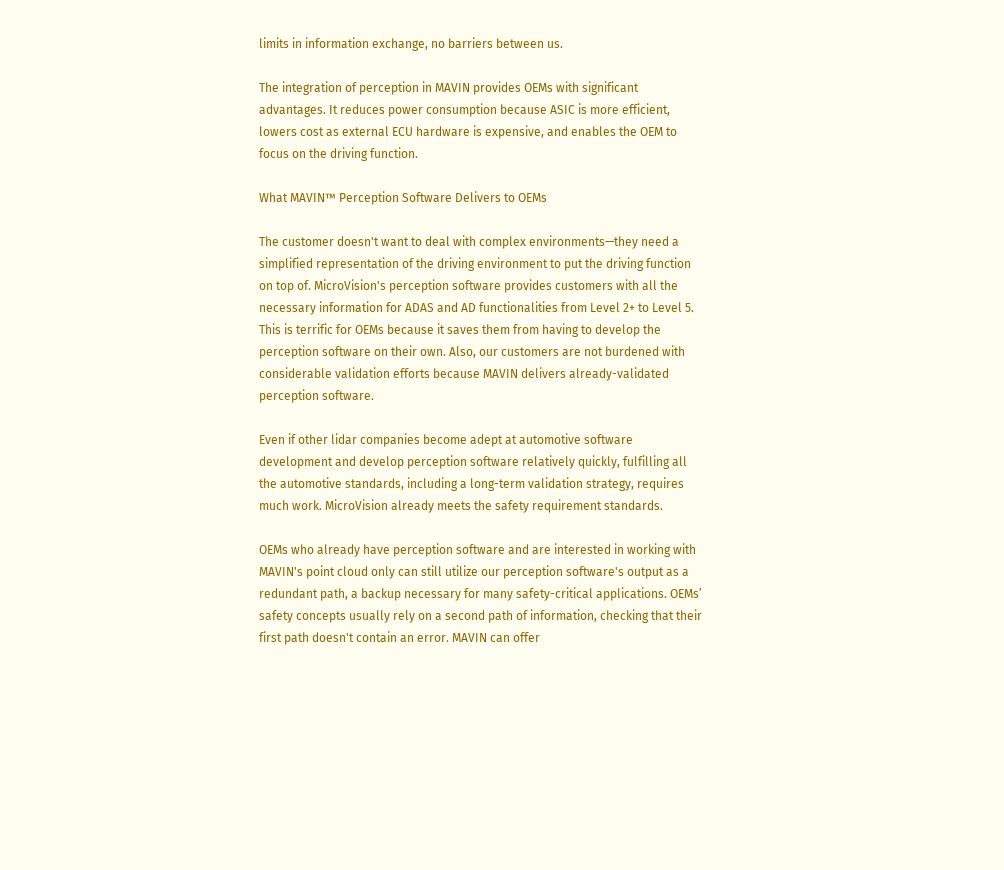limits in information exchange, no barriers between us.

The integration of perception in MAVIN provides OEMs with significant advantages. It reduces power consumption because ASIC is more efficient, lowers cost as external ECU hardware is expensive, and enables the OEM to focus on the driving function.

What MAVIN™ Perception Software Delivers to OEMs

The customer doesn't want to deal with complex environments—they need a simplified representation of the driving environment to put the driving function on top of. MicroVision's perception software provides customers with all the necessary information for ADAS and AD functionalities from Level 2+ to Level 5. This is terrific for OEMs because it saves them from having to develop the perception software on their own. Also, our customers are not burdened with considerable validation efforts because MAVIN delivers already-validated perception software.

Even if other lidar companies become adept at automotive software development and develop perception software relatively quickly, fulfilling all the automotive standards, including a long-term validation strategy, requires much work. MicroVision already meets the safety requirement standards.

OEMs who already have perception software and are interested in working with MAVIN's point cloud only can still utilize our perception software's output as a redundant path, a backup necessary for many safety-critical applications. OEMs’ safety concepts usually rely on a second path of information, checking that their first path doesn't contain an error. MAVIN can offer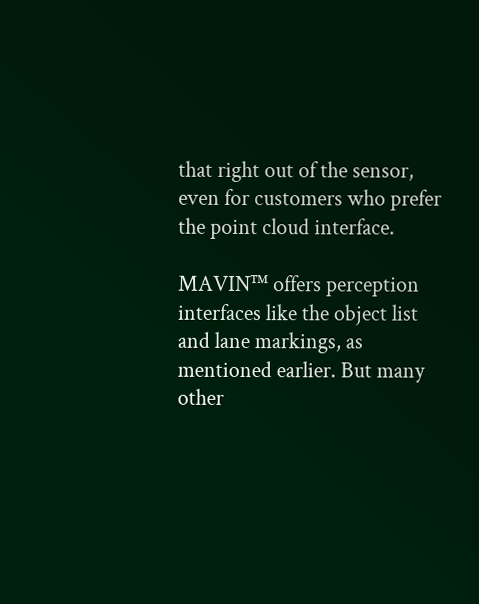that right out of the sensor, even for customers who prefer the point cloud interface.

MAVIN™ offers perception interfaces like the object list and lane markings, as mentioned earlier. But many other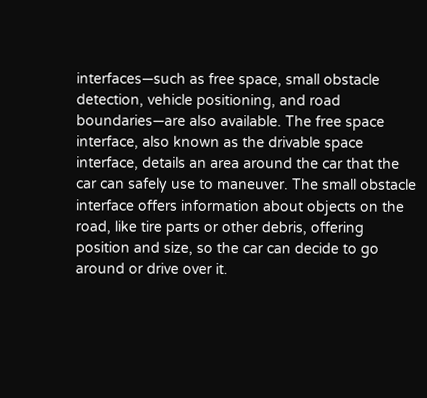interfaces—such as free space, small obstacle detection, vehicle positioning, and road boundaries—are also available. The free space interface, also known as the drivable space interface, details an area around the car that the car can safely use to maneuver. The small obstacle interface offers information about objects on the road, like tire parts or other debris, offering position and size, so the car can decide to go around or drive over it.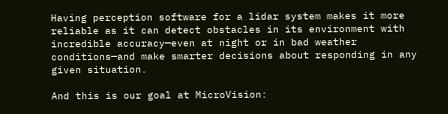Having perception software for a lidar system makes it more reliable as it can detect obstacles in its environment with incredible accuracy—even at night or in bad weather conditions—and make smarter decisions about responding in any given situation.

And this is our goal at MicroVision: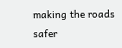making the roads safer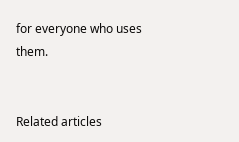for everyone who uses them.


Related articles